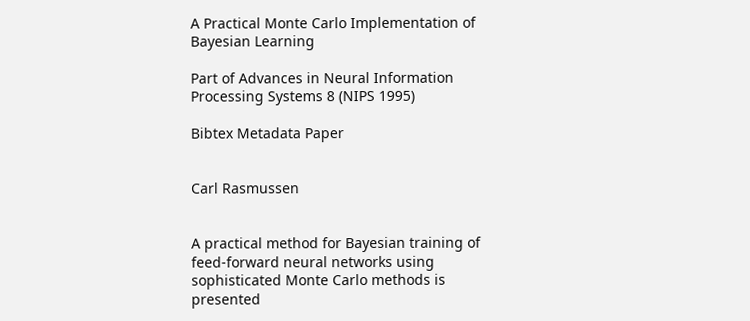A Practical Monte Carlo Implementation of Bayesian Learning

Part of Advances in Neural Information Processing Systems 8 (NIPS 1995)

Bibtex Metadata Paper


Carl Rasmussen


A practical method for Bayesian training of feed-forward neural networks using sophisticated Monte Carlo methods is presented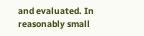and evaluated. In reasonably small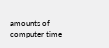amounts of computer time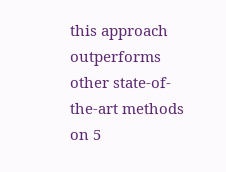this approach outperforms other state-of-the-art methods on 5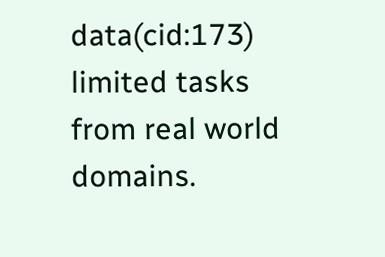data(cid:173) limited tasks from real world domains.